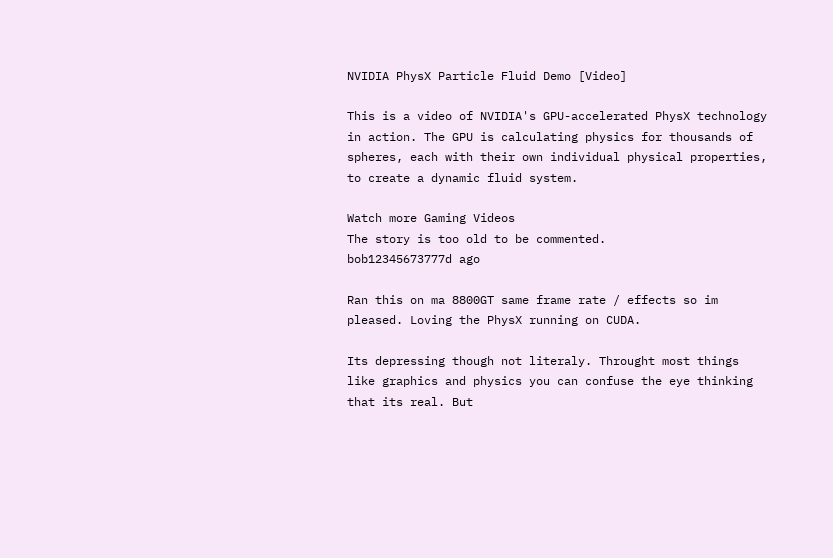NVIDIA PhysX Particle Fluid Demo [Video]

This is a video of NVIDIA's GPU-accelerated PhysX technology in action. The GPU is calculating physics for thousands of spheres, each with their own individual physical properties, to create a dynamic fluid system.

Watch more Gaming Videos
The story is too old to be commented.
bob12345673777d ago

Ran this on ma 8800GT same frame rate / effects so im pleased. Loving the PhysX running on CUDA.

Its depressing though not literaly. Throught most things like graphics and physics you can confuse the eye thinking that its real. But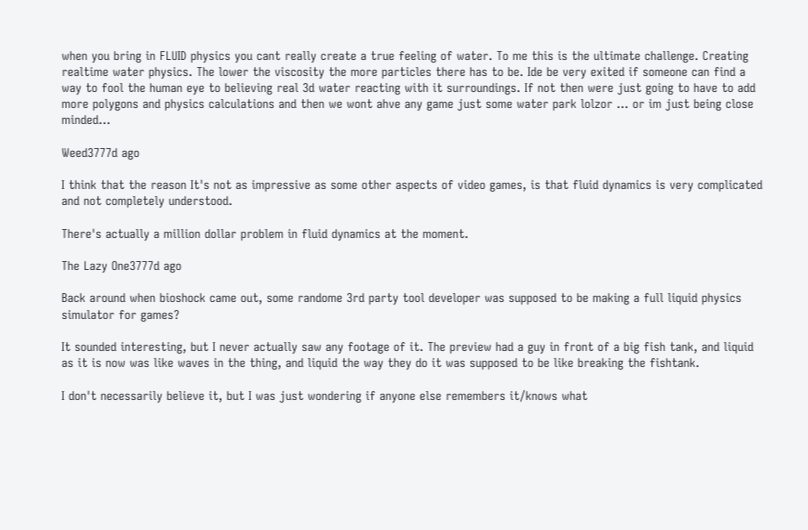when you bring in FLUID physics you cant really create a true feeling of water. To me this is the ultimate challenge. Creating realtime water physics. The lower the viscosity the more particles there has to be. Ide be very exited if someone can find a way to fool the human eye to believing real 3d water reacting with it surroundings. If not then were just going to have to add more polygons and physics calculations and then we wont ahve any game just some water park lolzor ... or im just being close minded...

Weed3777d ago

I think that the reason It's not as impressive as some other aspects of video games, is that fluid dynamics is very complicated and not completely understood.

There's actually a million dollar problem in fluid dynamics at the moment.

The Lazy One3777d ago

Back around when bioshock came out, some randome 3rd party tool developer was supposed to be making a full liquid physics simulator for games?

It sounded interesting, but I never actually saw any footage of it. The preview had a guy in front of a big fish tank, and liquid as it is now was like waves in the thing, and liquid the way they do it was supposed to be like breaking the fishtank.

I don't necessarily believe it, but I was just wondering if anyone else remembers it/knows what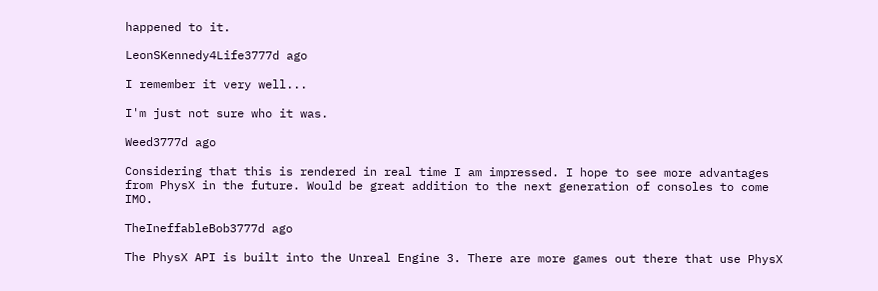happened to it.

LeonSKennedy4Life3777d ago

I remember it very well...

I'm just not sure who it was.

Weed3777d ago

Considering that this is rendered in real time I am impressed. I hope to see more advantages from PhysX in the future. Would be great addition to the next generation of consoles to come IMO.

TheIneffableBob3777d ago

The PhysX API is built into the Unreal Engine 3. There are more games out there that use PhysX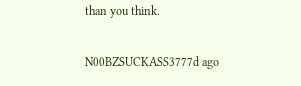than you think.

N00BZSUCKASS3777d ago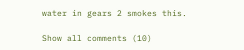water in gears 2 smokes this.

Show all comments (10)